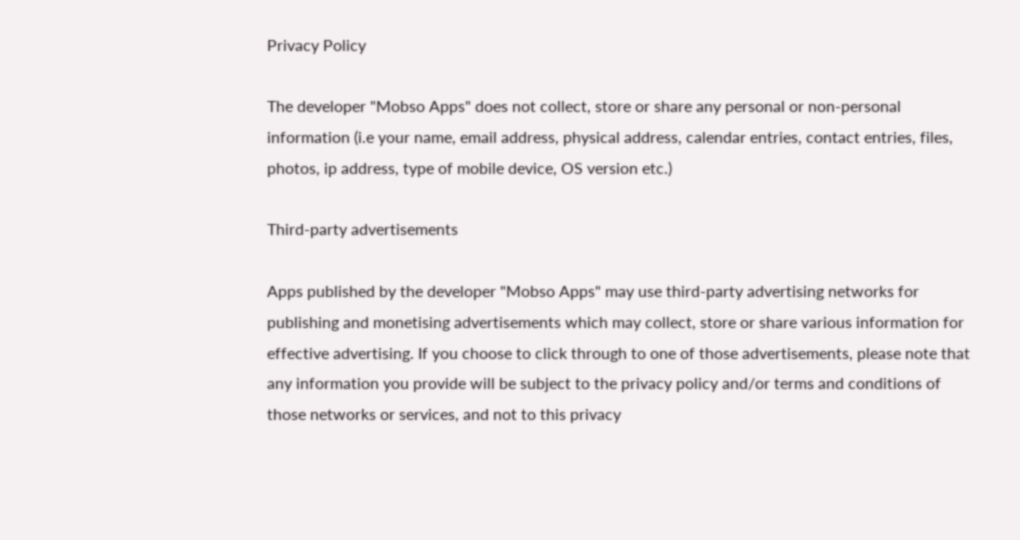Privacy Policy

The developer "Mobso Apps" does not collect, store or share any personal or non-personal information (i.e your name, email address, physical address, calendar entries, contact entries, files, photos, ip address, type of mobile device, OS version etc.)

Third-party advertisements

Apps published by the developer "Mobso Apps" may use third-party advertising networks for publishing and monetising advertisements which may collect, store or share various information for effective advertising. If you choose to click through to one of those advertisements, please note that any information you provide will be subject to the privacy policy and/or terms and conditions of those networks or services, and not to this privacy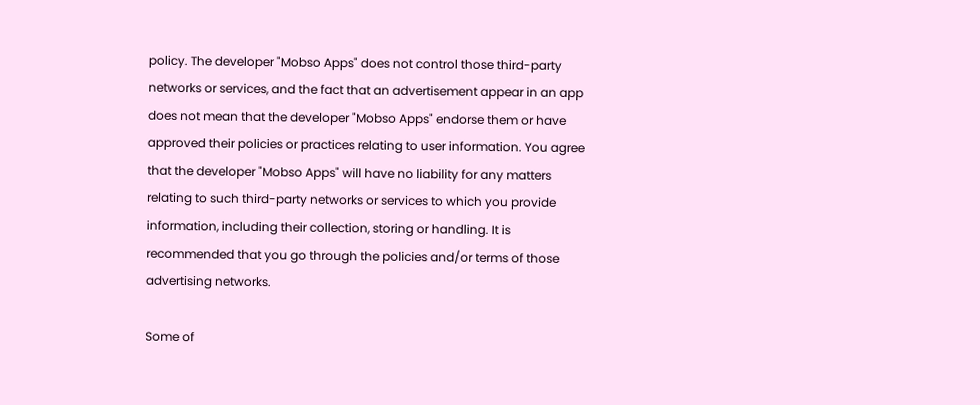policy. The developer "Mobso Apps" does not control those third-party networks or services, and the fact that an advertisement appear in an app does not mean that the developer "Mobso Apps" endorse them or have approved their policies or practices relating to user information. You agree that the developer "Mobso Apps" will have no liability for any matters relating to such third-party networks or services to which you provide information, including their collection, storing or handling. It is recommended that you go through the policies and/or terms of those advertising networks.

Some of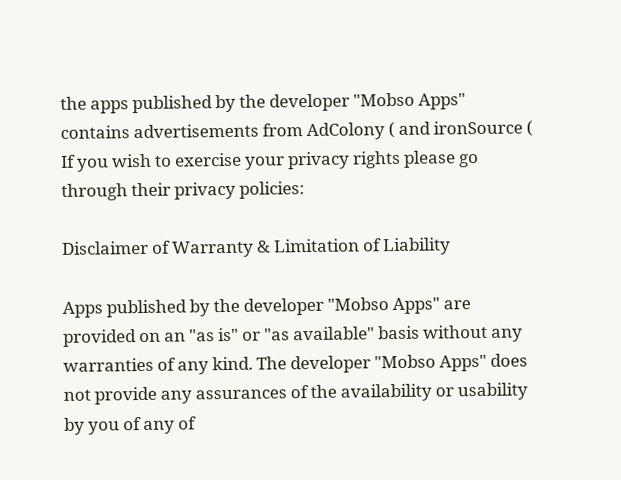the apps published by the developer "Mobso Apps" contains advertisements from AdColony ( and ironSource ( If you wish to exercise your privacy rights please go through their privacy policies:

Disclaimer of Warranty & Limitation of Liability

Apps published by the developer "Mobso Apps" are provided on an "as is" or "as available" basis without any warranties of any kind. The developer "Mobso Apps" does not provide any assurances of the availability or usability by you of any of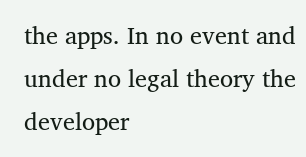the apps. In no event and under no legal theory the developer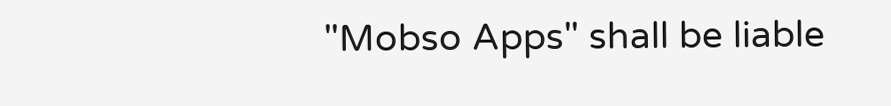"Mobso Apps" shall be liable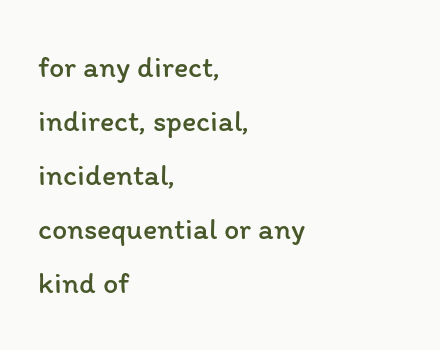for any direct, indirect, special, incidental, consequential or any kind of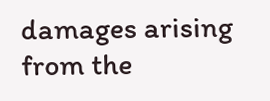damages arising from the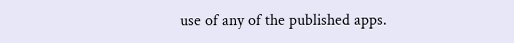use of any of the published apps.